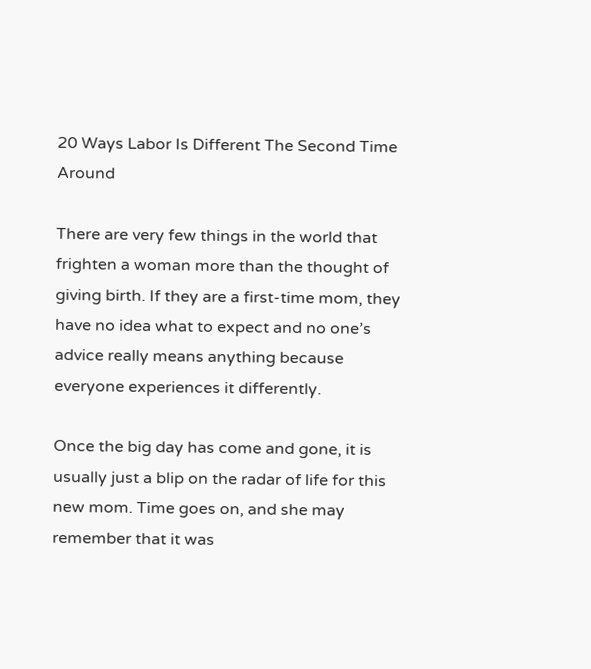20 Ways Labor Is Different The Second Time Around

There are very few things in the world that frighten a woman more than the thought of giving birth. If they are a first-time mom, they have no idea what to expect and no one’s advice really means anything because everyone experiences it differently.

Once the big day has come and gone, it is usually just a blip on the radar of life for this new mom. Time goes on, and she may remember that it was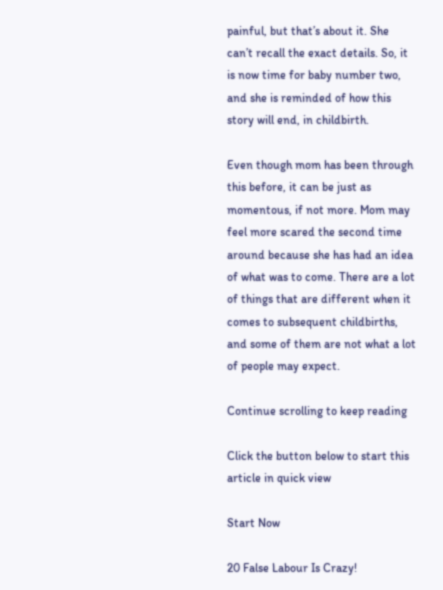painful, but that’s about it. She can’t recall the exact details. So, it is now time for baby number two, and she is reminded of how this story will end, in childbirth.

Even though mom has been through this before, it can be just as momentous, if not more. Mom may feel more scared the second time around because she has had an idea of what was to come. There are a lot of things that are different when it comes to subsequent childbirths, and some of them are not what a lot of people may expect.

Continue scrolling to keep reading

Click the button below to start this article in quick view

Start Now

20 False Labour Is Crazy!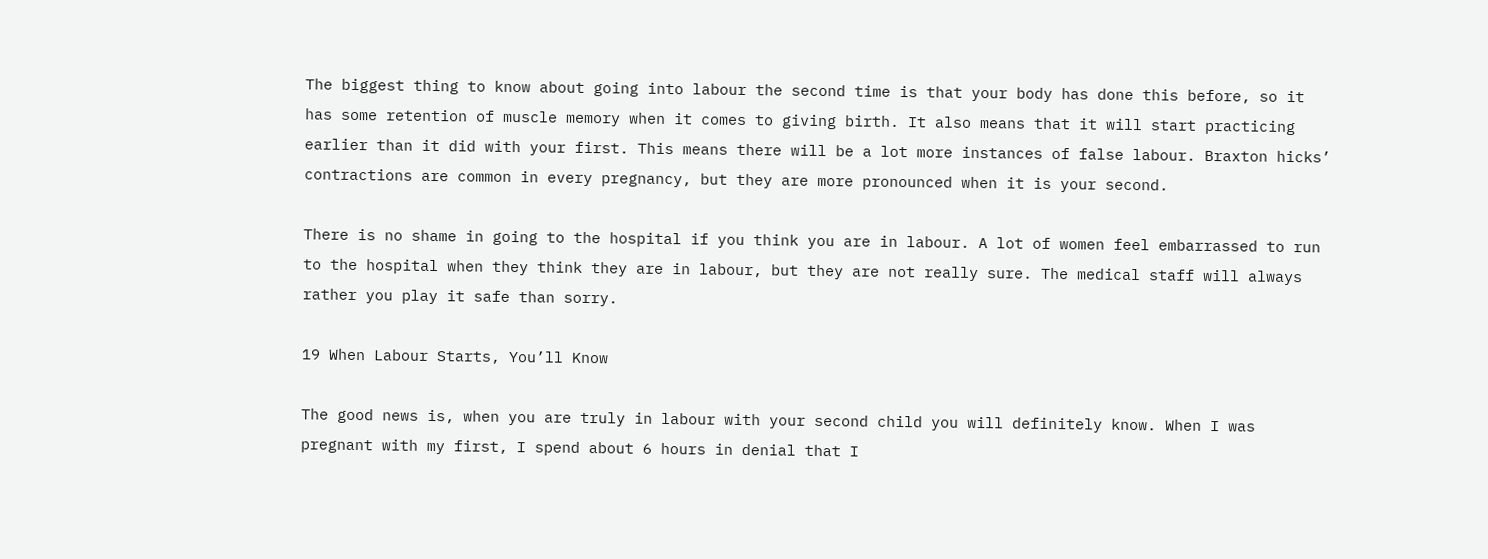The biggest thing to know about going into labour the second time is that your body has done this before, so it has some retention of muscle memory when it comes to giving birth. It also means that it will start practicing earlier than it did with your first. This means there will be a lot more instances of false labour. Braxton hicks’ contractions are common in every pregnancy, but they are more pronounced when it is your second.

There is no shame in going to the hospital if you think you are in labour. A lot of women feel embarrassed to run to the hospital when they think they are in labour, but they are not really sure. The medical staff will always rather you play it safe than sorry.

19 When Labour Starts, You’ll Know

The good news is, when you are truly in labour with your second child you will definitely know. When I was pregnant with my first, I spend about 6 hours in denial that I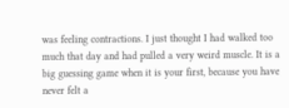was feeling contractions. I just thought I had walked too much that day and had pulled a very weird muscle. It is a big guessing game when it is your first, because you have never felt a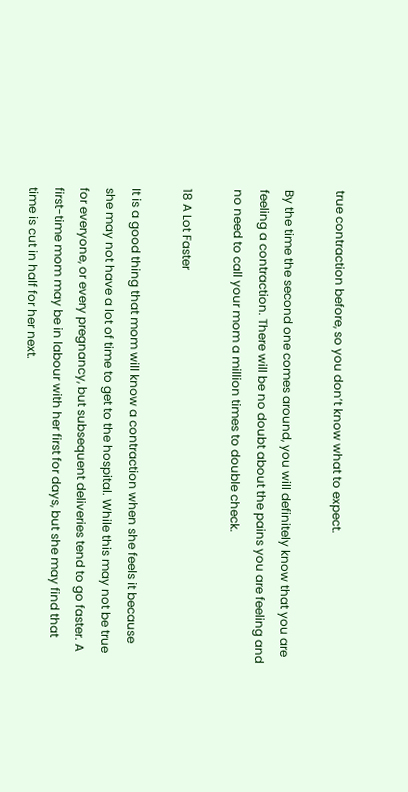true contraction before, so you don’t know what to expect.

By the time the second one comes around, you will definitely know that you are feeling a contraction. There will be no doubt about the pains you are feeling and no need to call your mom a million times to double check.

18 A Lot Faster

It is a good thing that mom will know a contraction when she feels it because she may not have a lot of time to get to the hospital. While this may not be true for everyone, or every pregnancy, but subsequent deliveries tend to go faster. A first-time mom may be in labour with her first for days, but she may find that time is cut in half for her next.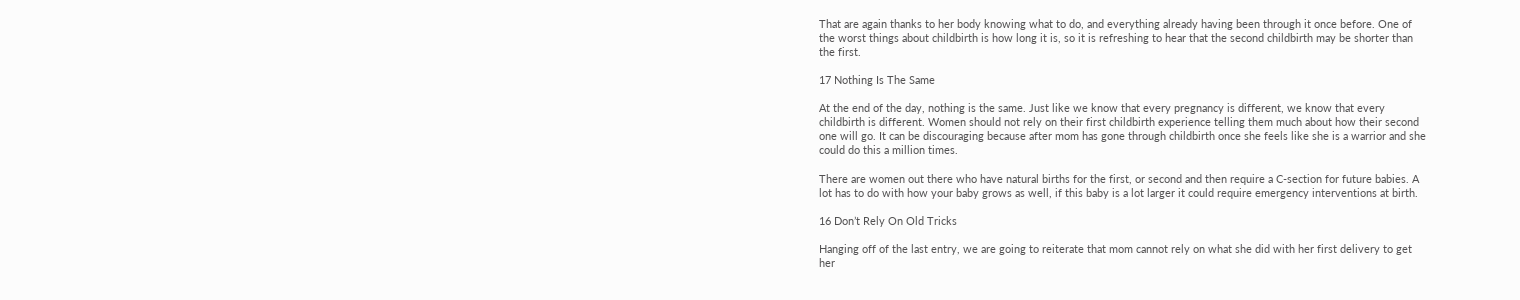That are again thanks to her body knowing what to do, and everything already having been through it once before. One of the worst things about childbirth is how long it is, so it is refreshing to hear that the second childbirth may be shorter than the first.

17 Nothing Is The Same

At the end of the day, nothing is the same. Just like we know that every pregnancy is different, we know that every childbirth is different. Women should not rely on their first childbirth experience telling them much about how their second one will go. It can be discouraging because after mom has gone through childbirth once she feels like she is a warrior and she could do this a million times.

There are women out there who have natural births for the first, or second and then require a C-section for future babies. A lot has to do with how your baby grows as well, if this baby is a lot larger it could require emergency interventions at birth.

16 Don’t Rely On Old Tricks

Hanging off of the last entry, we are going to reiterate that mom cannot rely on what she did with her first delivery to get her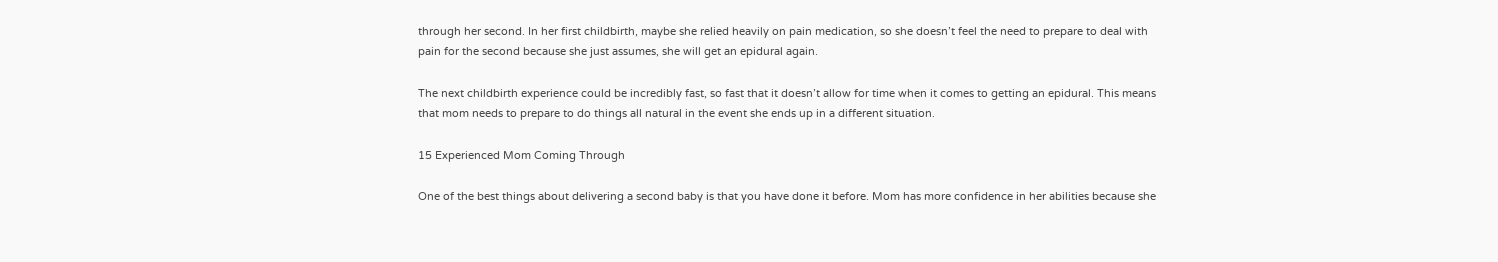through her second. In her first childbirth, maybe she relied heavily on pain medication, so she doesn’t feel the need to prepare to deal with pain for the second because she just assumes, she will get an epidural again.

The next childbirth experience could be incredibly fast, so fast that it doesn’t allow for time when it comes to getting an epidural. This means that mom needs to prepare to do things all natural in the event she ends up in a different situation.

15 Experienced Mom Coming Through

One of the best things about delivering a second baby is that you have done it before. Mom has more confidence in her abilities because she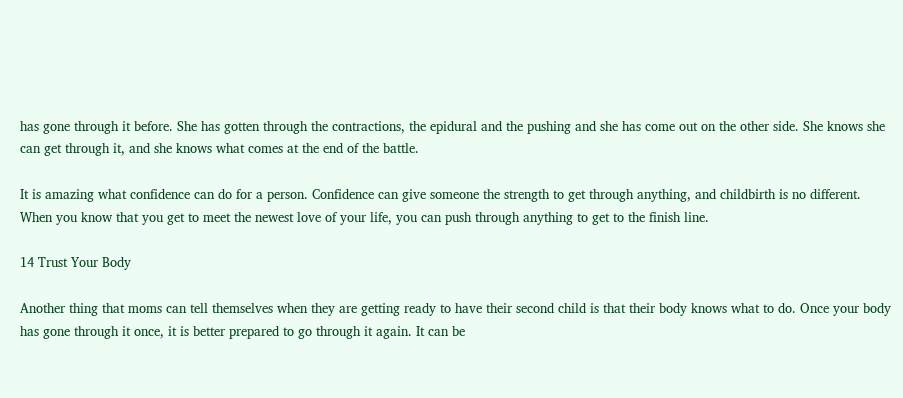has gone through it before. She has gotten through the contractions, the epidural and the pushing and she has come out on the other side. She knows she can get through it, and she knows what comes at the end of the battle.

It is amazing what confidence can do for a person. Confidence can give someone the strength to get through anything, and childbirth is no different. When you know that you get to meet the newest love of your life, you can push through anything to get to the finish line.

14 Trust Your Body

Another thing that moms can tell themselves when they are getting ready to have their second child is that their body knows what to do. Once your body has gone through it once, it is better prepared to go through it again. It can be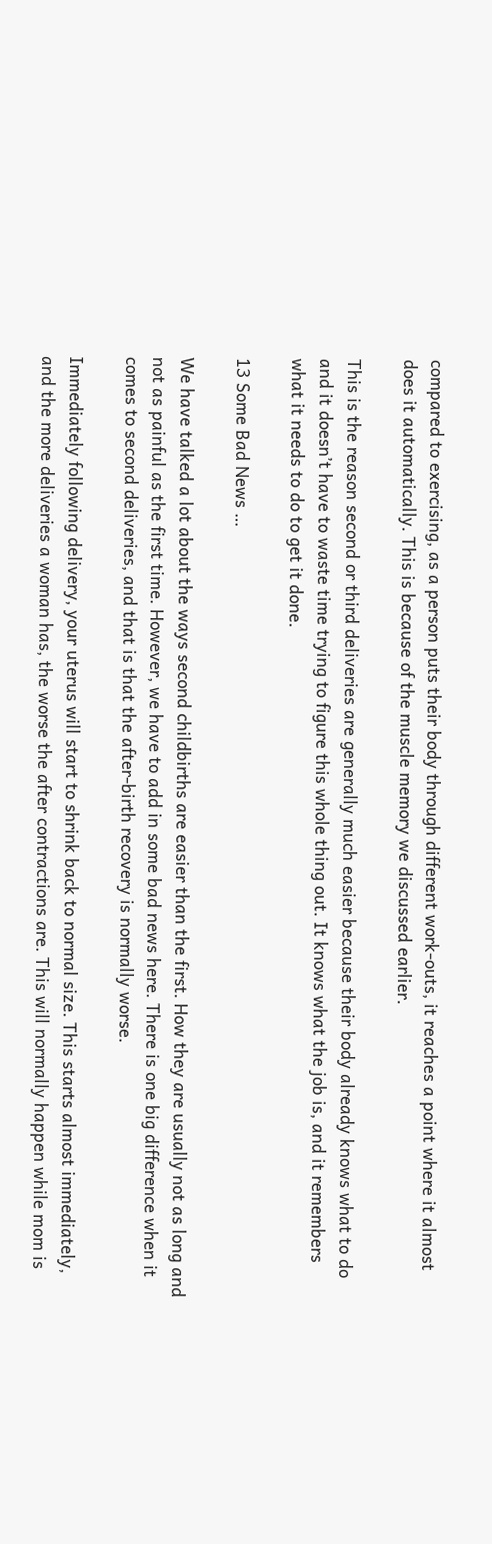compared to exercising, as a person puts their body through different work-outs, it reaches a point where it almost does it automatically. This is because of the muscle memory we discussed earlier.

This is the reason second or third deliveries are generally much easier because their body already knows what to do and it doesn’t have to waste time trying to figure this whole thing out. It knows what the job is, and it remembers what it needs to do to get it done.

13 Some Bad News …

We have talked a lot about the ways second childbirths are easier than the first. How they are usually not as long and not as painful as the first time. However, we have to add in some bad news here. There is one big difference when it comes to second deliveries, and that is that the after-birth recovery is normally worse.

Immediately following delivery, your uterus will start to shrink back to normal size. This starts almost immediately, and the more deliveries a woman has, the worse the after contractions are. This will normally happen while mom is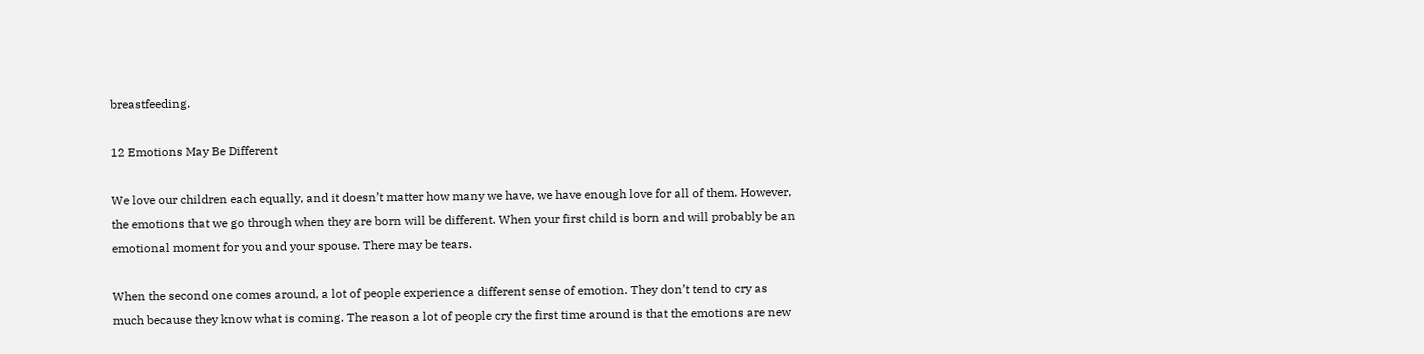breastfeeding.

12 Emotions May Be Different

We love our children each equally, and it doesn’t matter how many we have, we have enough love for all of them. However, the emotions that we go through when they are born will be different. When your first child is born and will probably be an emotional moment for you and your spouse. There may be tears.

When the second one comes around, a lot of people experience a different sense of emotion. They don’t tend to cry as much because they know what is coming. The reason a lot of people cry the first time around is that the emotions are new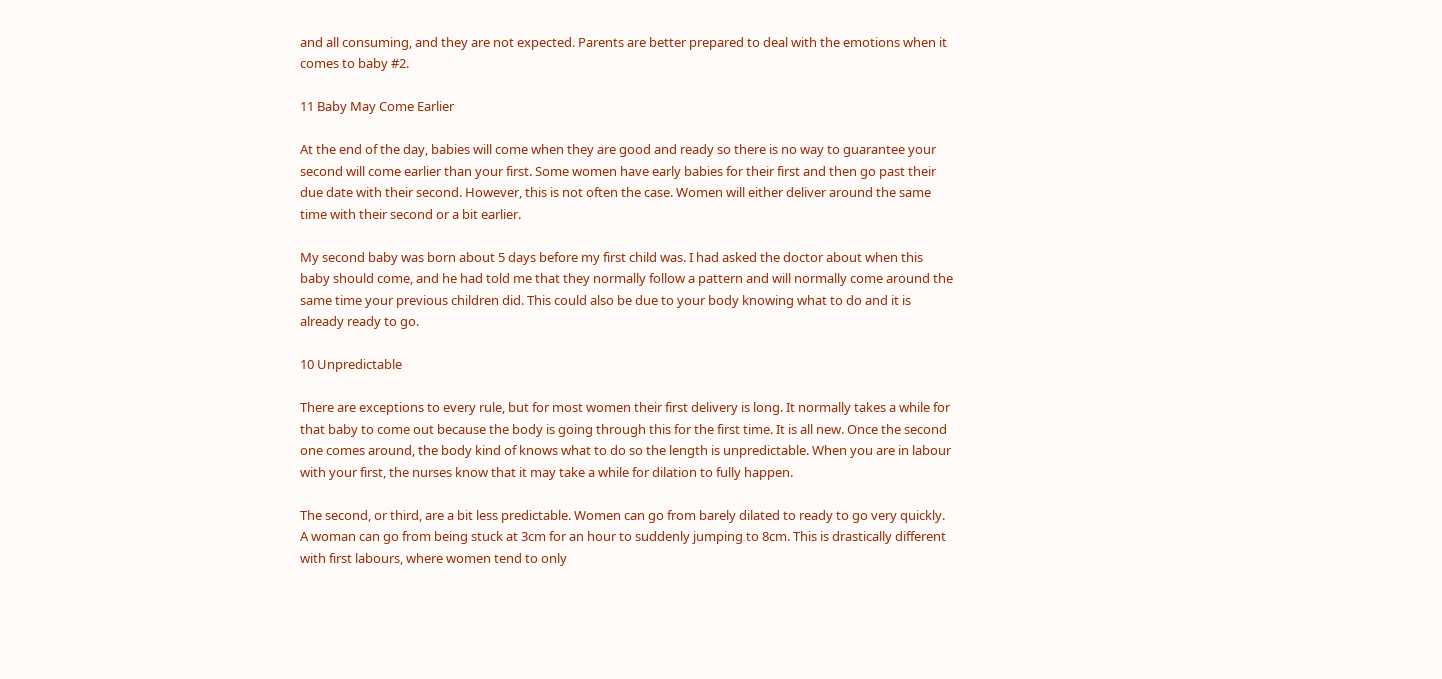and all consuming, and they are not expected. Parents are better prepared to deal with the emotions when it comes to baby #2.

11 Baby May Come Earlier

At the end of the day, babies will come when they are good and ready so there is no way to guarantee your second will come earlier than your first. Some women have early babies for their first and then go past their due date with their second. However, this is not often the case. Women will either deliver around the same time with their second or a bit earlier.

My second baby was born about 5 days before my first child was. I had asked the doctor about when this baby should come, and he had told me that they normally follow a pattern and will normally come around the same time your previous children did. This could also be due to your body knowing what to do and it is already ready to go.

10 Unpredictable

There are exceptions to every rule, but for most women their first delivery is long. It normally takes a while for that baby to come out because the body is going through this for the first time. It is all new. Once the second one comes around, the body kind of knows what to do so the length is unpredictable. When you are in labour with your first, the nurses know that it may take a while for dilation to fully happen.

The second, or third, are a bit less predictable. Women can go from barely dilated to ready to go very quickly. A woman can go from being stuck at 3cm for an hour to suddenly jumping to 8cm. This is drastically different with first labours, where women tend to only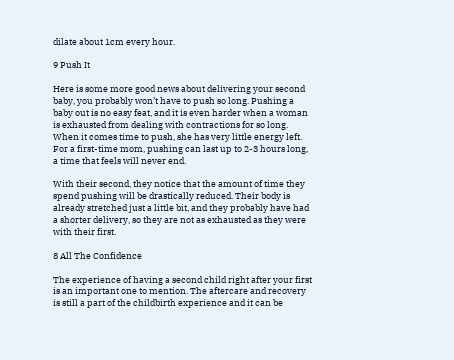dilate about 1cm every hour.

9 Push It

Here is some more good news about delivering your second baby, you probably won’t have to push so long. Pushing a baby out is no easy feat, and it is even harder when a woman is exhausted from dealing with contractions for so long. When it comes time to push, she has very little energy left. For a first-time mom, pushing can last up to 2-3 hours long, a time that feels will never end.

With their second, they notice that the amount of time they spend pushing will be drastically reduced. Their body is already stretched just a little bit, and they probably have had a shorter delivery, so they are not as exhausted as they were with their first.

8 All The Confidence

The experience of having a second child right after your first is an important one to mention. The aftercare and recovery is still a part of the childbirth experience and it can be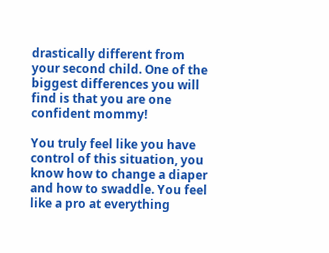drastically different from your second child. One of the biggest differences you will find is that you are one confident mommy!

You truly feel like you have control of this situation, you know how to change a diaper and how to swaddle. You feel like a pro at everything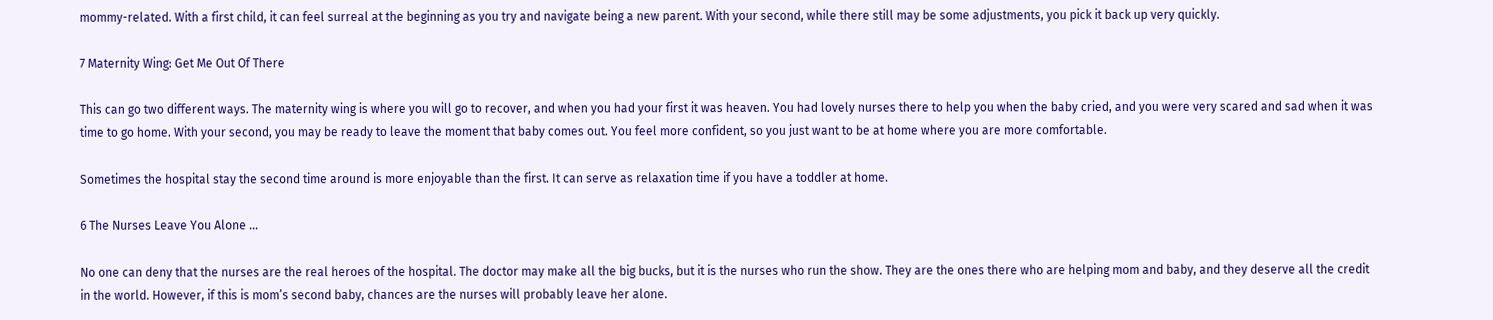mommy-related. With a first child, it can feel surreal at the beginning as you try and navigate being a new parent. With your second, while there still may be some adjustments, you pick it back up very quickly.

7 Maternity Wing: Get Me Out Of There

This can go two different ways. The maternity wing is where you will go to recover, and when you had your first it was heaven. You had lovely nurses there to help you when the baby cried, and you were very scared and sad when it was time to go home. With your second, you may be ready to leave the moment that baby comes out. You feel more confident, so you just want to be at home where you are more comfortable.

Sometimes the hospital stay the second time around is more enjoyable than the first. It can serve as relaxation time if you have a toddler at home.

6 The Nurses Leave You Alone …

No one can deny that the nurses are the real heroes of the hospital. The doctor may make all the big bucks, but it is the nurses who run the show. They are the ones there who are helping mom and baby, and they deserve all the credit in the world. However, if this is mom’s second baby, chances are the nurses will probably leave her alone.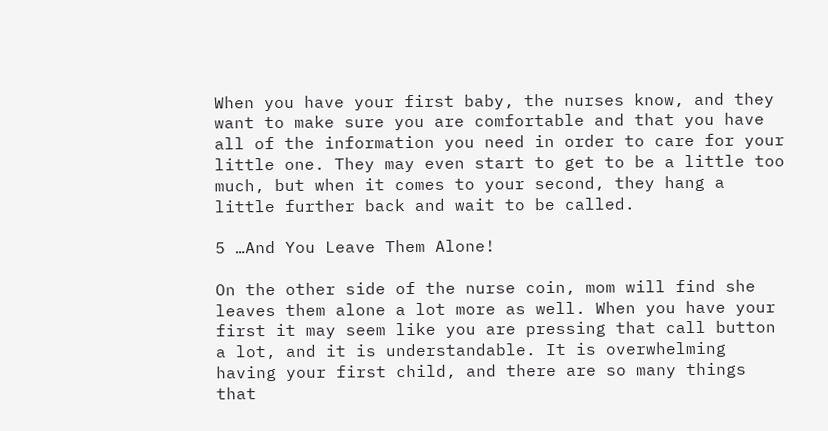When you have your first baby, the nurses know, and they want to make sure you are comfortable and that you have all of the information you need in order to care for your little one. They may even start to get to be a little too much, but when it comes to your second, they hang a little further back and wait to be called.

5 …And You Leave Them Alone!

On the other side of the nurse coin, mom will find she leaves them alone a lot more as well. When you have your first it may seem like you are pressing that call button a lot, and it is understandable. It is overwhelming having your first child, and there are so many things that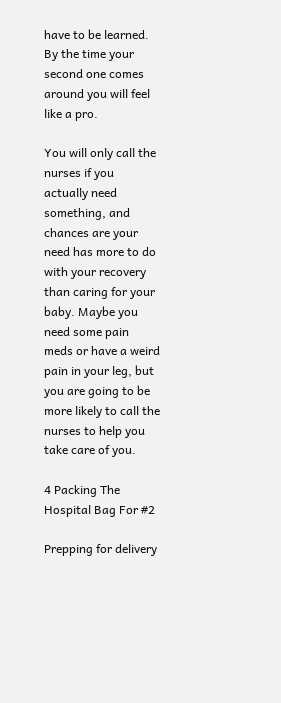have to be learned. By the time your second one comes around you will feel like a pro.

You will only call the nurses if you actually need something, and chances are your need has more to do with your recovery than caring for your baby. Maybe you need some pain meds or have a weird pain in your leg, but you are going to be more likely to call the nurses to help you take care of you.

4 Packing The Hospital Bag For #2

Prepping for delivery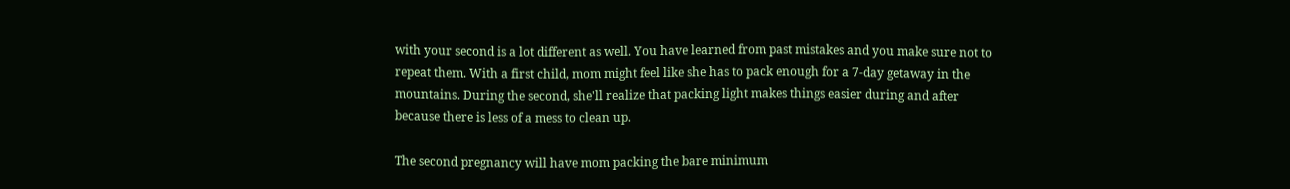with your second is a lot different as well. You have learned from past mistakes and you make sure not to repeat them. With a first child, mom might feel like she has to pack enough for a 7-day getaway in the mountains. During the second, she'll realize that packing light makes things easier during and after because there is less of a mess to clean up.

The second pregnancy will have mom packing the bare minimum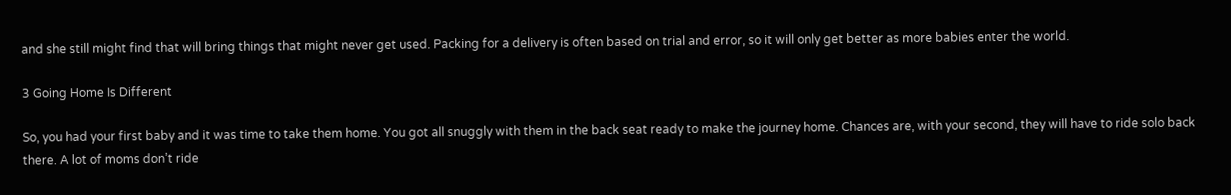and she still might find that will bring things that might never get used. Packing for a delivery is often based on trial and error, so it will only get better as more babies enter the world.

3 Going Home Is Different

So, you had your first baby and it was time to take them home. You got all snuggly with them in the back seat ready to make the journey home. Chances are, with your second, they will have to ride solo back there. A lot of moms don’t ride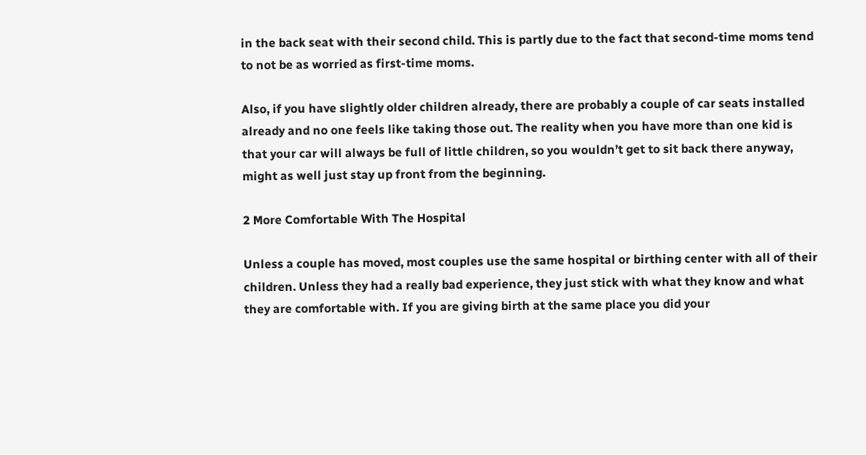in the back seat with their second child. This is partly due to the fact that second-time moms tend to not be as worried as first-time moms.

Also, if you have slightly older children already, there are probably a couple of car seats installed already and no one feels like taking those out. The reality when you have more than one kid is that your car will always be full of little children, so you wouldn’t get to sit back there anyway, might as well just stay up front from the beginning.

2 More Comfortable With The Hospital

Unless a couple has moved, most couples use the same hospital or birthing center with all of their children. Unless they had a really bad experience, they just stick with what they know and what they are comfortable with. If you are giving birth at the same place you did your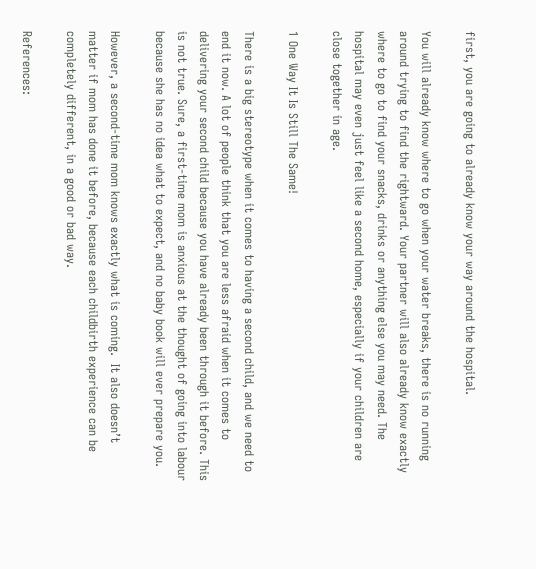first, you are going to already know your way around the hospital.

You will already know where to go when your water breaks, there is no running around trying to find the rightward. Your partner will also already know exactly where to go to find your snacks, drinks or anything else you may need. The hospital may even just feel like a second home, especially if your children are close together in age.

1 One Way It Is Still The Same!

There is a big stereotype when it comes to having a second child, and we need to end it now. A lot of people think that you are less afraid when it comes to delivering your second child because you have already been through it before. This is not true. Sure, a first-time mom is anxious at the thought of going into labour because she has no idea what to expect, and no baby book will ever prepare you.

However, a second-time mom knows exactly what is coming.  It also doesn’t matter if mom has done it before, because each childbirth experience can be completely different, in a good or bad way.

References: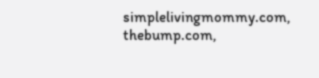simplelivingmommy.com, thebump.com,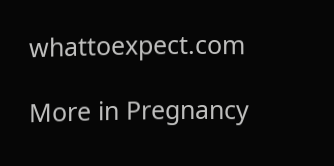whattoexpect.com

More in Pregnancy